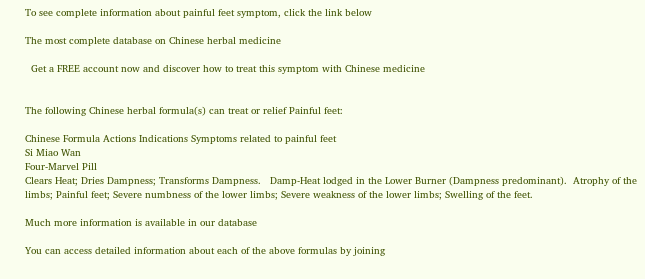To see complete information about painful feet symptom, click the link below

The most complete database on Chinese herbal medicine

  Get a FREE account now and discover how to treat this symptom with Chinese medicine


The following Chinese herbal formula(s) can treat or relief Painful feet:

Chinese Formula Actions Indications Symptoms related to painful feet
Si Miao Wan
Four-Marvel Pill
Clears Heat; Dries Dampness; Transforms Dampness.   Damp-Heat lodged in the Lower Burner (Dampness predominant).  Atrophy of the limbs; Painful feet; Severe numbness of the lower limbs; Severe weakness of the lower limbs; Swelling of the feet.

Much more information is available in our database

You can access detailed information about each of the above formulas by joining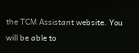the TCM Assistant website. You will be able to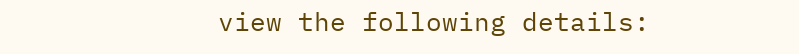view the following details: